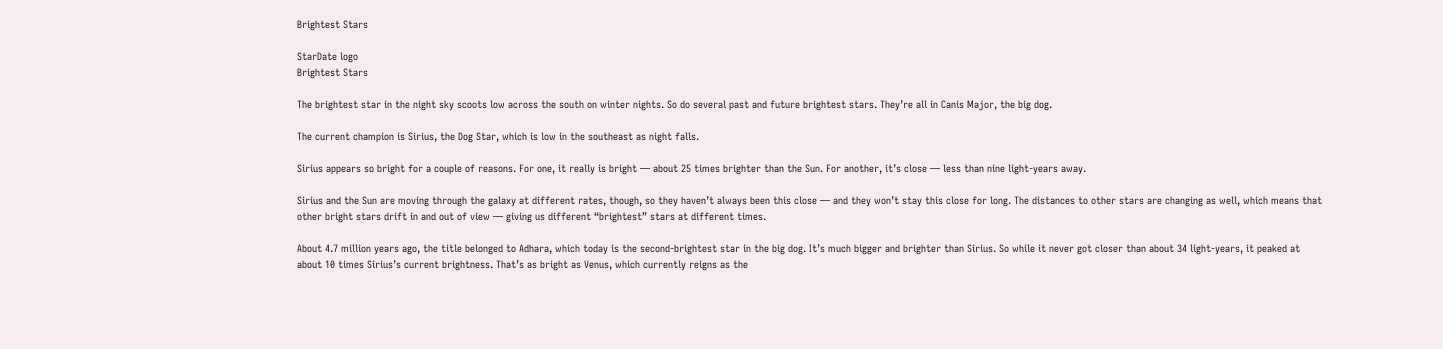Brightest Stars

StarDate logo
Brightest Stars

The brightest star in the night sky scoots low across the south on winter nights. So do several past and future brightest stars. They’re all in Canis Major, the big dog.

The current champion is Sirius, the Dog Star, which is low in the southeast as night falls.

Sirius appears so bright for a couple of reasons. For one, it really is bright — about 25 times brighter than the Sun. For another, it’s close — less than nine light-years away.

Sirius and the Sun are moving through the galaxy at different rates, though, so they haven’t always been this close — and they won’t stay this close for long. The distances to other stars are changing as well, which means that other bright stars drift in and out of view — giving us different “brightest” stars at different times.

About 4.7 million years ago, the title belonged to Adhara, which today is the second-brightest star in the big dog. It’s much bigger and brighter than Sirius. So while it never got closer than about 34 light-years, it peaked at about 10 times Sirius’s current brightness. That’s as bright as Venus, which currently reigns as the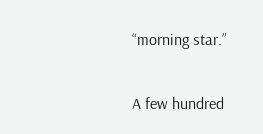“morning star.”

A few hundred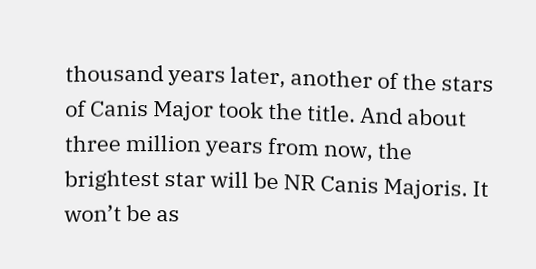thousand years later, another of the stars of Canis Major took the title. And about three million years from now, the brightest star will be NR Canis Majoris. It won’t be as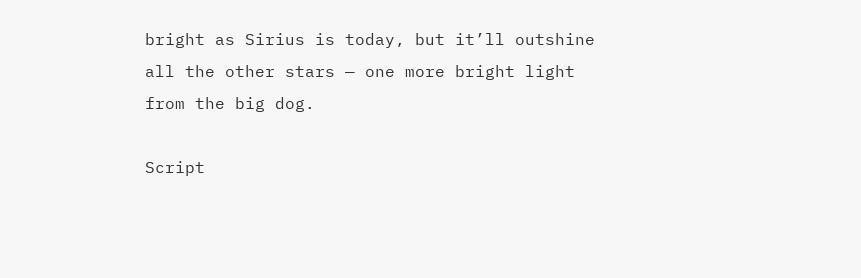bright as Sirius is today, but it’ll outshine all the other stars — one more bright light from the big dog.

Script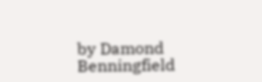by Damond Benningfield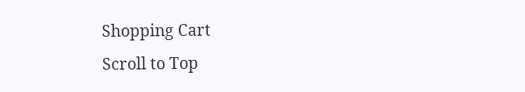Shopping Cart
Scroll to Top